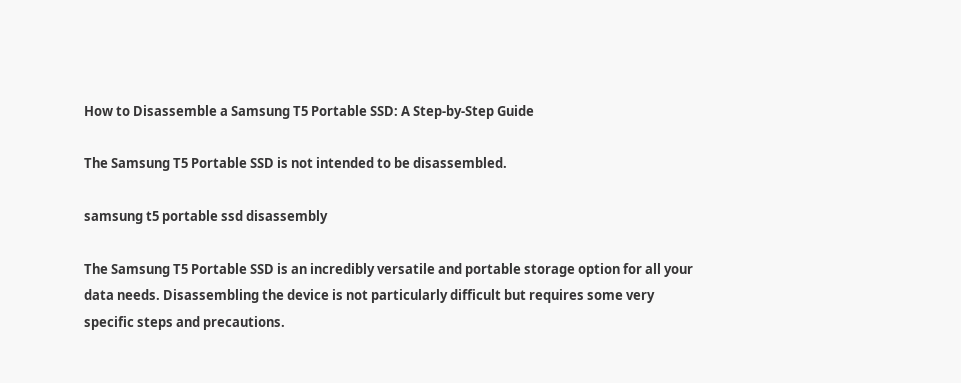How to Disassemble a Samsung T5 Portable SSD: A Step-by-Step Guide

The Samsung T5 Portable SSD is not intended to be disassembled.

samsung t5 portable ssd disassembly

The Samsung T5 Portable SSD is an incredibly versatile and portable storage option for all your data needs. Disassembling the device is not particularly difficult but requires some very specific steps and precautions.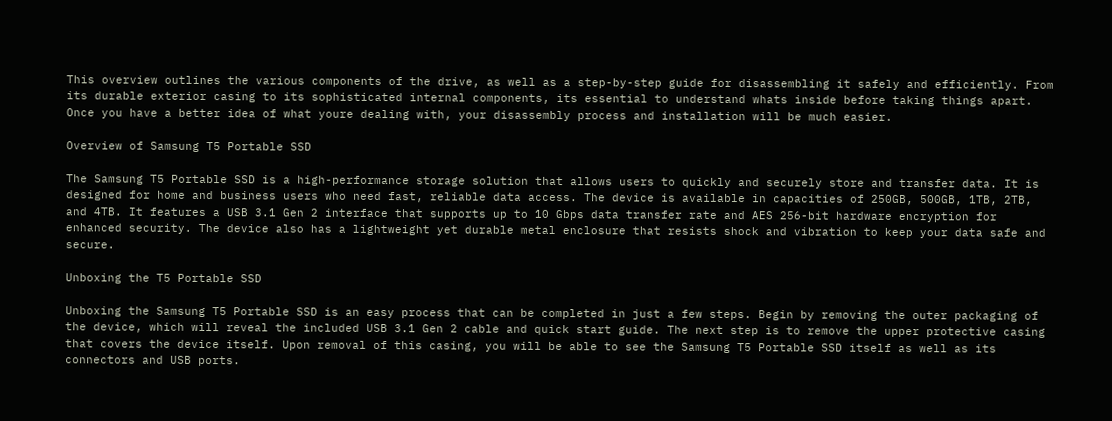This overview outlines the various components of the drive, as well as a step-by-step guide for disassembling it safely and efficiently. From its durable exterior casing to its sophisticated internal components, its essential to understand whats inside before taking things apart. Once you have a better idea of what youre dealing with, your disassembly process and installation will be much easier.

Overview of Samsung T5 Portable SSD

The Samsung T5 Portable SSD is a high-performance storage solution that allows users to quickly and securely store and transfer data. It is designed for home and business users who need fast, reliable data access. The device is available in capacities of 250GB, 500GB, 1TB, 2TB, and 4TB. It features a USB 3.1 Gen 2 interface that supports up to 10 Gbps data transfer rate and AES 256-bit hardware encryption for enhanced security. The device also has a lightweight yet durable metal enclosure that resists shock and vibration to keep your data safe and secure.

Unboxing the T5 Portable SSD

Unboxing the Samsung T5 Portable SSD is an easy process that can be completed in just a few steps. Begin by removing the outer packaging of the device, which will reveal the included USB 3.1 Gen 2 cable and quick start guide. The next step is to remove the upper protective casing that covers the device itself. Upon removal of this casing, you will be able to see the Samsung T5 Portable SSD itself as well as its connectors and USB ports.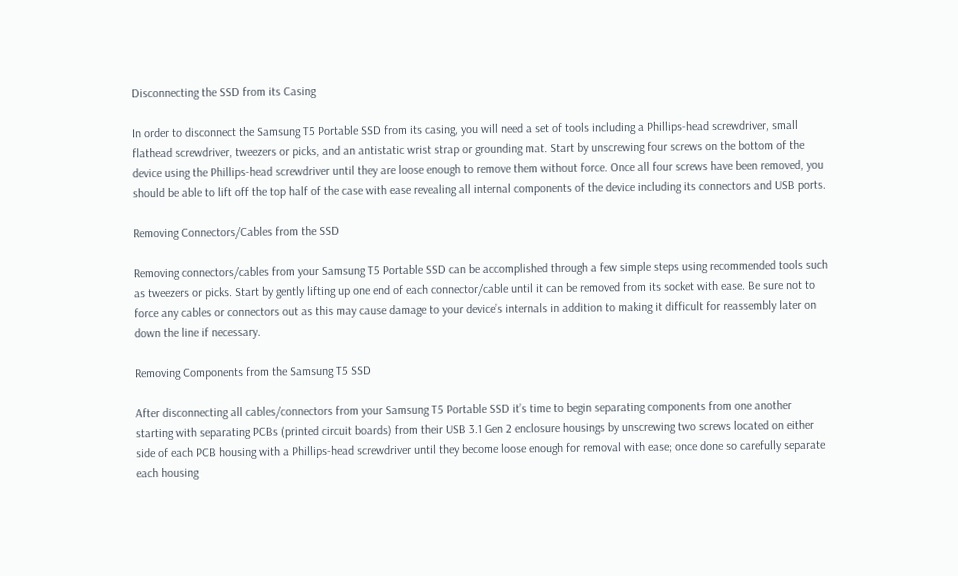Disconnecting the SSD from its Casing

In order to disconnect the Samsung T5 Portable SSD from its casing, you will need a set of tools including a Phillips-head screwdriver, small flathead screwdriver, tweezers or picks, and an antistatic wrist strap or grounding mat. Start by unscrewing four screws on the bottom of the device using the Phillips-head screwdriver until they are loose enough to remove them without force. Once all four screws have been removed, you should be able to lift off the top half of the case with ease revealing all internal components of the device including its connectors and USB ports.

Removing Connectors/Cables from the SSD

Removing connectors/cables from your Samsung T5 Portable SSD can be accomplished through a few simple steps using recommended tools such as tweezers or picks. Start by gently lifting up one end of each connector/cable until it can be removed from its socket with ease. Be sure not to force any cables or connectors out as this may cause damage to your device’s internals in addition to making it difficult for reassembly later on down the line if necessary.

Removing Components from the Samsung T5 SSD

After disconnecting all cables/connectors from your Samsung T5 Portable SSD it’s time to begin separating components from one another starting with separating PCBs (printed circuit boards) from their USB 3.1 Gen 2 enclosure housings by unscrewing two screws located on either side of each PCB housing with a Phillips-head screwdriver until they become loose enough for removal with ease; once done so carefully separate each housing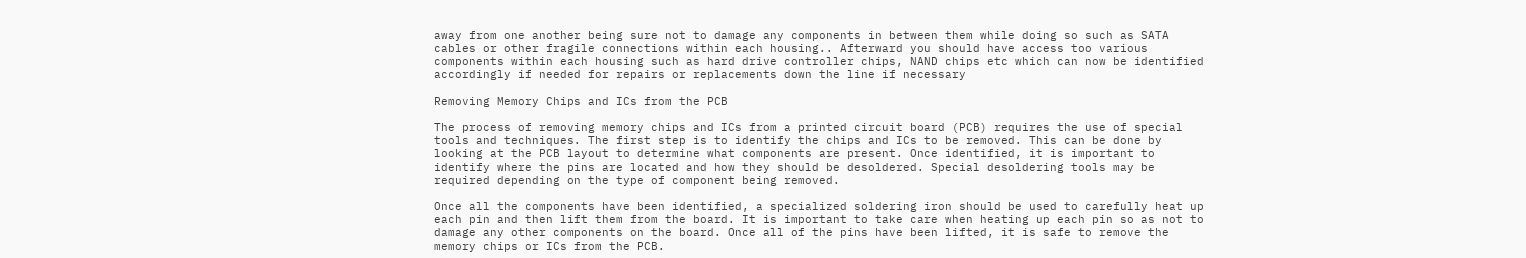away from one another being sure not to damage any components in between them while doing so such as SATA cables or other fragile connections within each housing.. Afterward you should have access too various components within each housing such as hard drive controller chips, NAND chips etc which can now be identified accordingly if needed for repairs or replacements down the line if necessary

Removing Memory Chips and ICs from the PCB

The process of removing memory chips and ICs from a printed circuit board (PCB) requires the use of special tools and techniques. The first step is to identify the chips and ICs to be removed. This can be done by looking at the PCB layout to determine what components are present. Once identified, it is important to identify where the pins are located and how they should be desoldered. Special desoldering tools may be required depending on the type of component being removed.

Once all the components have been identified, a specialized soldering iron should be used to carefully heat up each pin and then lift them from the board. It is important to take care when heating up each pin so as not to damage any other components on the board. Once all of the pins have been lifted, it is safe to remove the memory chips or ICs from the PCB.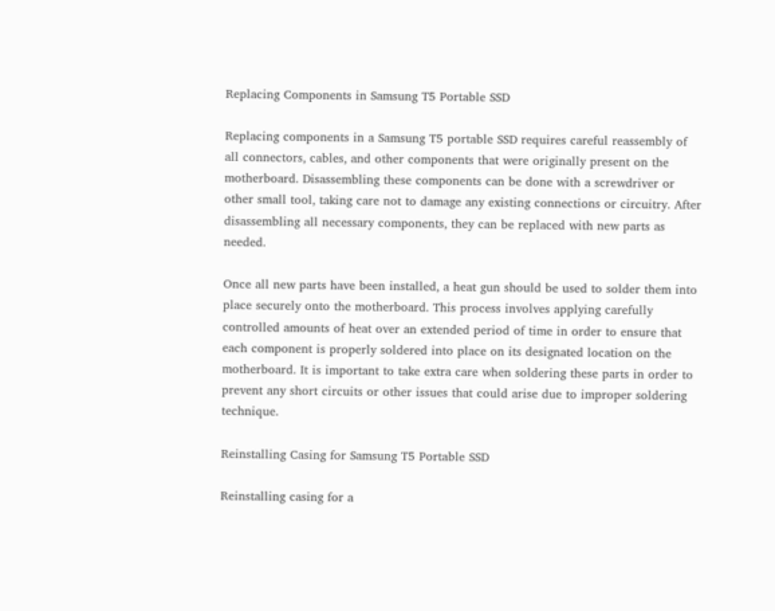Replacing Components in Samsung T5 Portable SSD

Replacing components in a Samsung T5 portable SSD requires careful reassembly of all connectors, cables, and other components that were originally present on the motherboard. Disassembling these components can be done with a screwdriver or other small tool, taking care not to damage any existing connections or circuitry. After disassembling all necessary components, they can be replaced with new parts as needed.

Once all new parts have been installed, a heat gun should be used to solder them into place securely onto the motherboard. This process involves applying carefully controlled amounts of heat over an extended period of time in order to ensure that each component is properly soldered into place on its designated location on the motherboard. It is important to take extra care when soldering these parts in order to prevent any short circuits or other issues that could arise due to improper soldering technique.

Reinstalling Casing for Samsung T5 Portable SSD

Reinstalling casing for a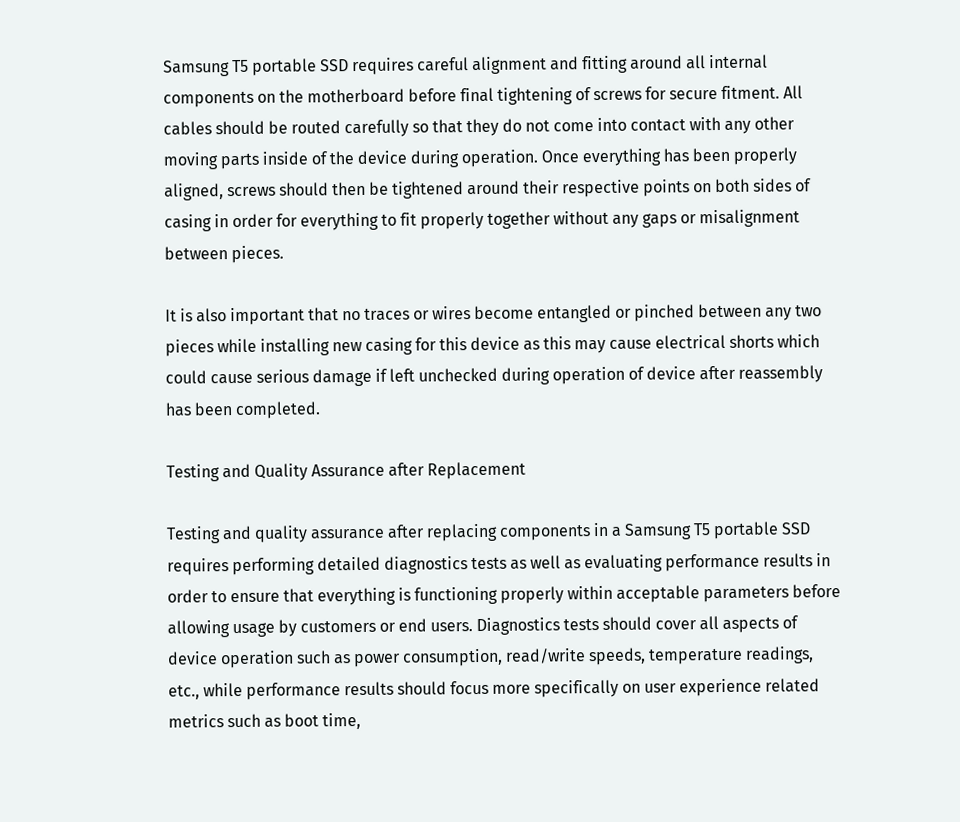Samsung T5 portable SSD requires careful alignment and fitting around all internal components on the motherboard before final tightening of screws for secure fitment. All cables should be routed carefully so that they do not come into contact with any other moving parts inside of the device during operation. Once everything has been properly aligned, screws should then be tightened around their respective points on both sides of casing in order for everything to fit properly together without any gaps or misalignment between pieces.

It is also important that no traces or wires become entangled or pinched between any two pieces while installing new casing for this device as this may cause electrical shorts which could cause serious damage if left unchecked during operation of device after reassembly has been completed.

Testing and Quality Assurance after Replacement

Testing and quality assurance after replacing components in a Samsung T5 portable SSD requires performing detailed diagnostics tests as well as evaluating performance results in order to ensure that everything is functioning properly within acceptable parameters before allowing usage by customers or end users. Diagnostics tests should cover all aspects of device operation such as power consumption, read/write speeds, temperature readings, etc., while performance results should focus more specifically on user experience related metrics such as boot time,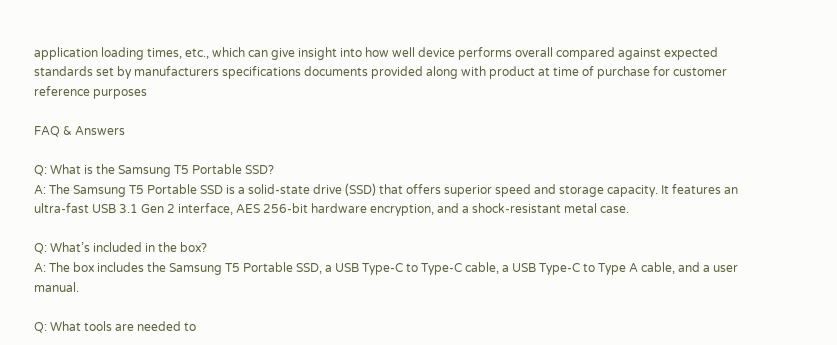application loading times, etc., which can give insight into how well device performs overall compared against expected standards set by manufacturers specifications documents provided along with product at time of purchase for customer reference purposes

FAQ & Answers

Q: What is the Samsung T5 Portable SSD?
A: The Samsung T5 Portable SSD is a solid-state drive (SSD) that offers superior speed and storage capacity. It features an ultra-fast USB 3.1 Gen 2 interface, AES 256-bit hardware encryption, and a shock-resistant metal case.

Q: What’s included in the box?
A: The box includes the Samsung T5 Portable SSD, a USB Type-C to Type-C cable, a USB Type-C to Type A cable, and a user manual.

Q: What tools are needed to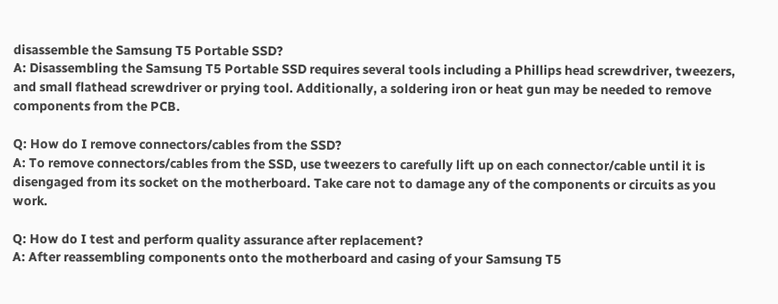disassemble the Samsung T5 Portable SSD?
A: Disassembling the Samsung T5 Portable SSD requires several tools including a Phillips head screwdriver, tweezers, and small flathead screwdriver or prying tool. Additionally, a soldering iron or heat gun may be needed to remove components from the PCB.

Q: How do I remove connectors/cables from the SSD?
A: To remove connectors/cables from the SSD, use tweezers to carefully lift up on each connector/cable until it is disengaged from its socket on the motherboard. Take care not to damage any of the components or circuits as you work.

Q: How do I test and perform quality assurance after replacement?
A: After reassembling components onto the motherboard and casing of your Samsung T5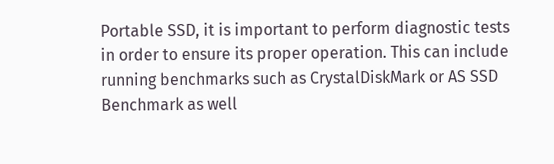Portable SSD, it is important to perform diagnostic tests in order to ensure its proper operation. This can include running benchmarks such as CrystalDiskMark or AS SSD Benchmark as well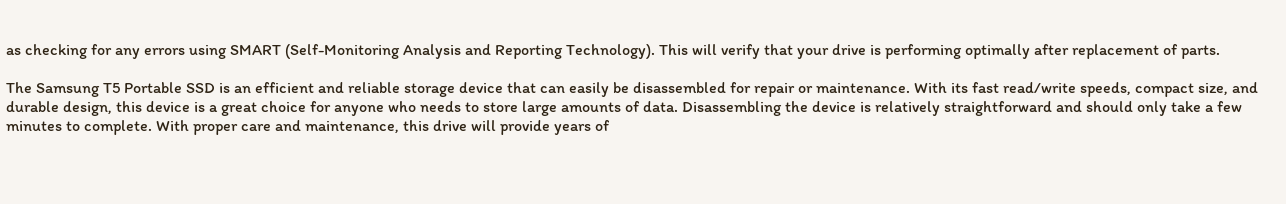as checking for any errors using SMART (Self-Monitoring Analysis and Reporting Technology). This will verify that your drive is performing optimally after replacement of parts.

The Samsung T5 Portable SSD is an efficient and reliable storage device that can easily be disassembled for repair or maintenance. With its fast read/write speeds, compact size, and durable design, this device is a great choice for anyone who needs to store large amounts of data. Disassembling the device is relatively straightforward and should only take a few minutes to complete. With proper care and maintenance, this drive will provide years of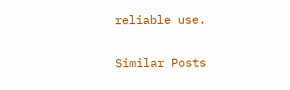reliable use.

Similar Posts